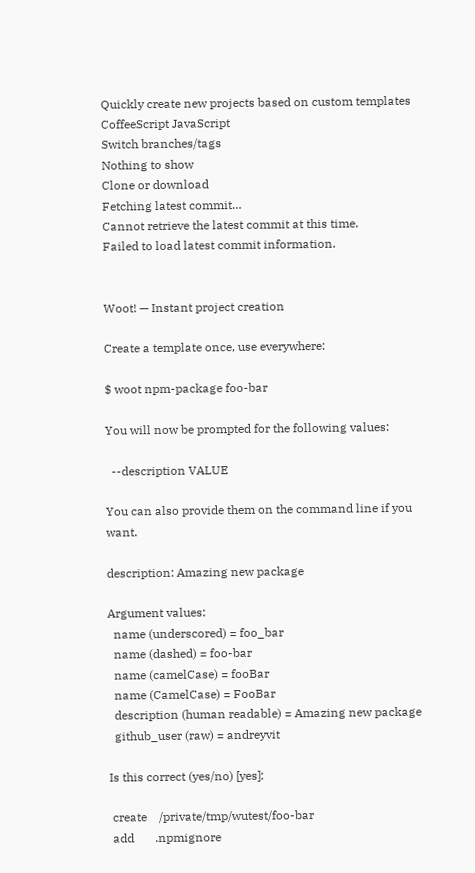Quickly create new projects based on custom templates
CoffeeScript JavaScript
Switch branches/tags
Nothing to show
Clone or download
Fetching latest commit…
Cannot retrieve the latest commit at this time.
Failed to load latest commit information.


Woot! — Instant project creation

Create a template once, use everywhere:

$ woot npm-package foo-bar

You will now be prompted for the following values:

  --description VALUE

You can also provide them on the command line if you want.

description: Amazing new package

Argument values:
  name (underscored) = foo_bar
  name (dashed) = foo-bar
  name (camelCase) = fooBar
  name (CamelCase) = FooBar
  description (human readable) = Amazing new package
  github_user (raw) = andreyvit

Is this correct (yes/no) [yes]:

 create    /private/tmp/wutest/foo-bar
 add       .npmignore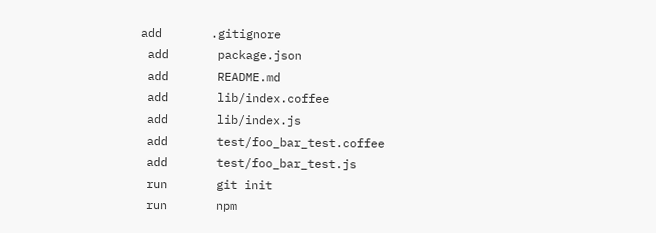add       .gitignore
 add       package.json
 add       README.md
 add       lib/index.coffee
 add       lib/index.js
 add       test/foo_bar_test.coffee
 add       test/foo_bar_test.js
 run       git init
 run       npm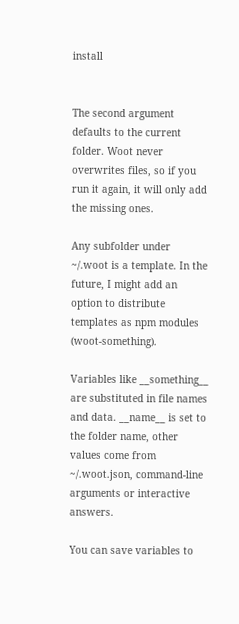install


The second argument defaults to the current folder. Woot never overwrites files, so if you run it again, it will only add the missing ones.

Any subfolder under ~/.woot is a template. In the future, I might add an option to distribute templates as npm modules (woot-something).

Variables like __something__ are substituted in file names and data. __name__ is set to the folder name, other values come from ~/.woot.json, command-line arguments or interactive answers.

You can save variables to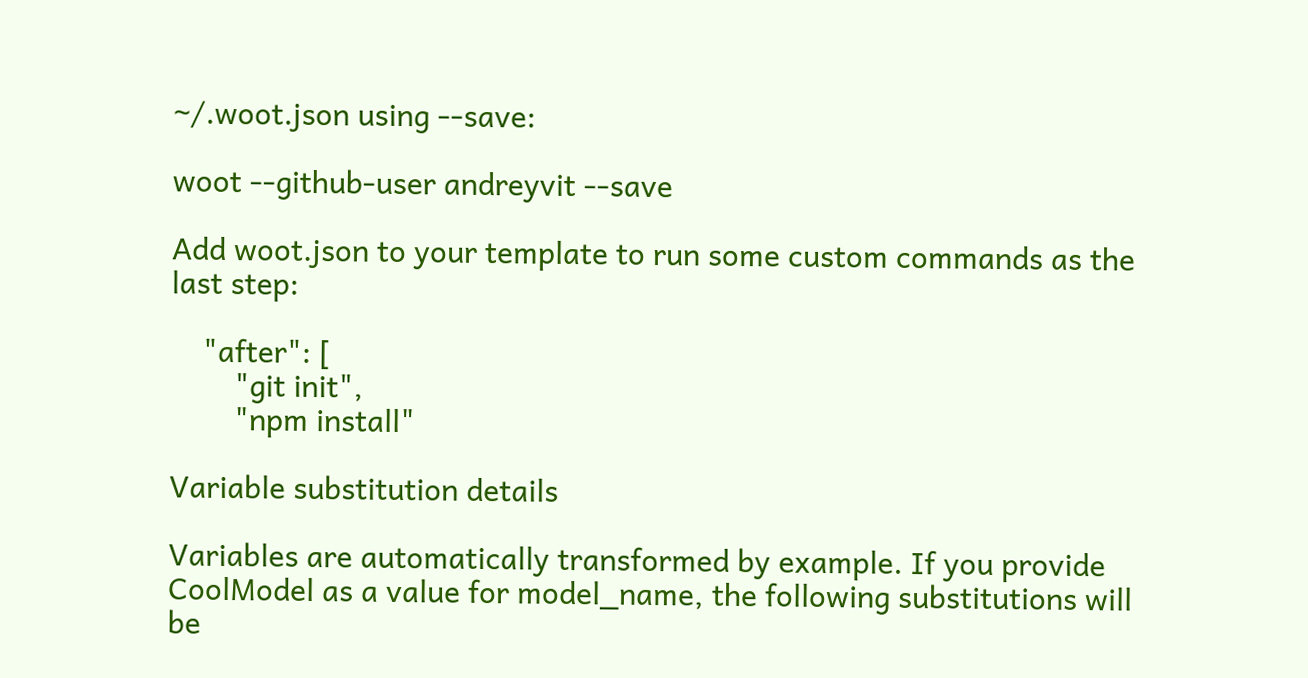~/.woot.json using --save:

woot --github-user andreyvit --save

Add woot.json to your template to run some custom commands as the last step:

    "after": [
        "git init",
        "npm install"

Variable substitution details

Variables are automatically transformed by example. If you provide CoolModel as a value for model_name, the following substitutions will be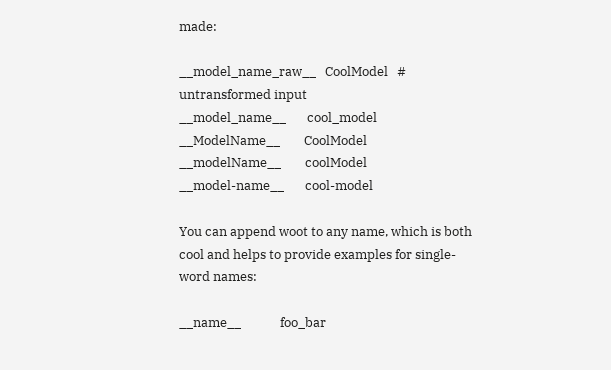made:

__model_name_raw__   CoolModel   # untransformed input
__model_name__       cool_model
__ModelName__        CoolModel
__modelName__        coolModel
__model-name__       cool-model

You can append woot to any name, which is both cool and helps to provide examples for single-word names:

__name__             foo_bar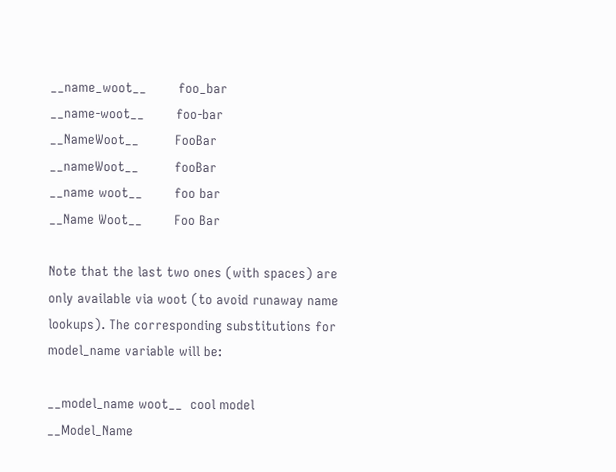__name_woot__        foo_bar
__name-woot__        foo-bar
__NameWoot__         FooBar
__nameWoot__         fooBar
__name woot__        foo bar
__Name Woot__        Foo Bar

Note that the last two ones (with spaces) are only available via woot (to avoid runaway name lookups). The corresponding substitutions for model_name variable will be:

__model_name woot__  cool model
__Model_Name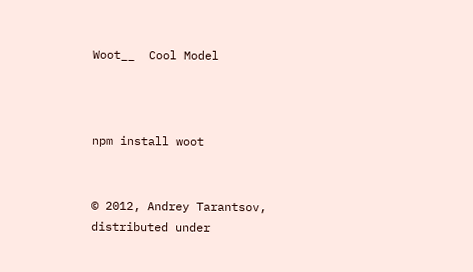Woot__  Cool Model



npm install woot


© 2012, Andrey Tarantsov, distributed under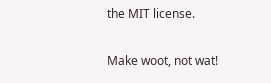the MIT license.

Make woot, not wat!